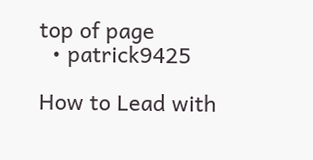top of page
  • patrick9425

How to Lead with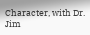Character, with Dr. Jim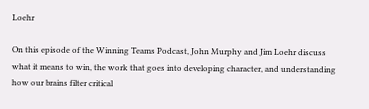Loehr

On this episode of the Winning Teams Podcast, John Murphy and Jim Loehr discuss what it means to win, the work that goes into developing character, and understanding how our brains filter critical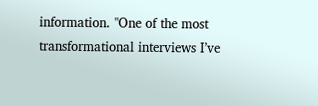information. "One of the most transformational interviews I’ve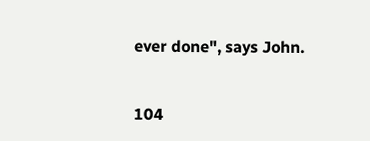ever done", says John.


104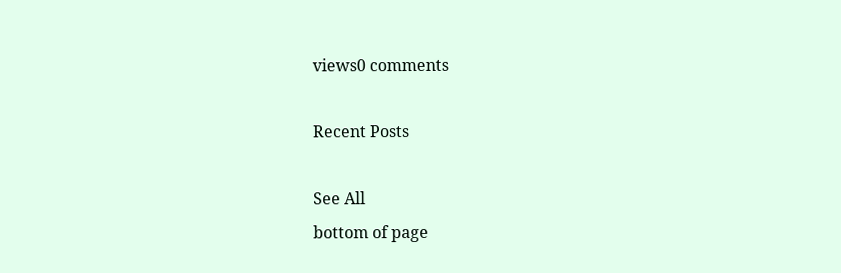views0 comments

Recent Posts

See All
bottom of page